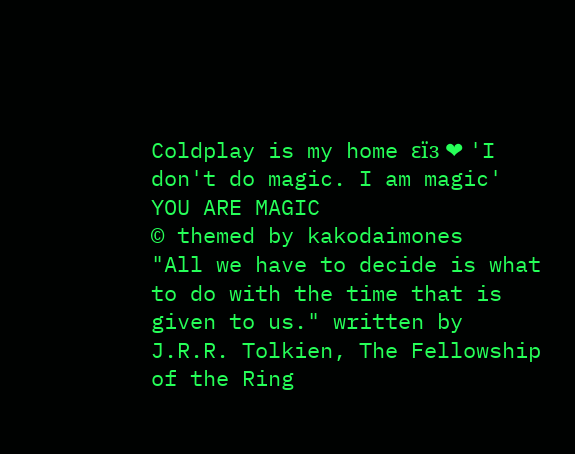Coldplay is my home εїз ❤ 'I don't do magic. I am magic' YOU ARE MAGIC
© themed by kakodaimones
"All we have to decide is what to do with the time that is given to us." written by J.R.R. Tolkien, The Fellowship of the Ring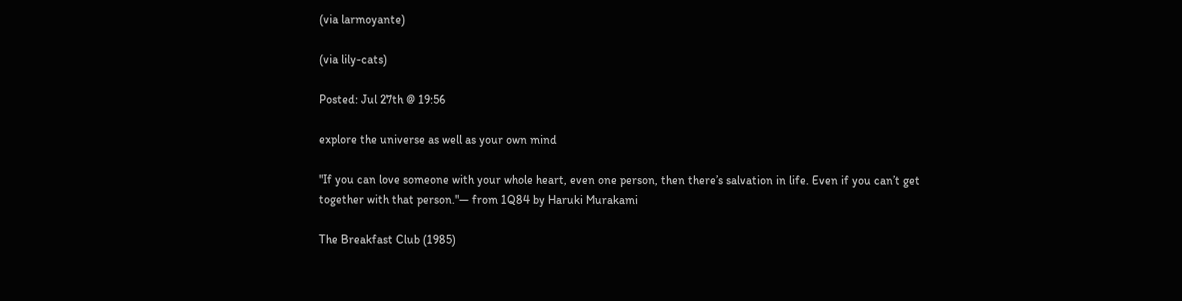(via larmoyante)

(via lily-cats)

Posted: Jul 27th @ 19:56

explore the universe as well as your own mind

"If you can love someone with your whole heart, even one person, then there’s salvation in life. Even if you can’t get together with that person."— from 1Q84 by Haruki Murakami

The Breakfast Club (1985)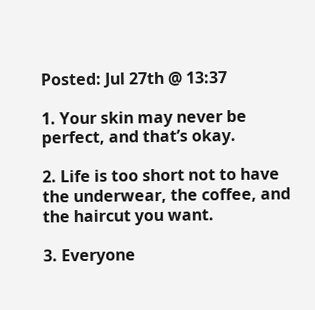Posted: Jul 27th @ 13:37

1. Your skin may never be perfect, and that’s okay.

2. Life is too short not to have the underwear, the coffee, and the haircut you want.

3. Everyone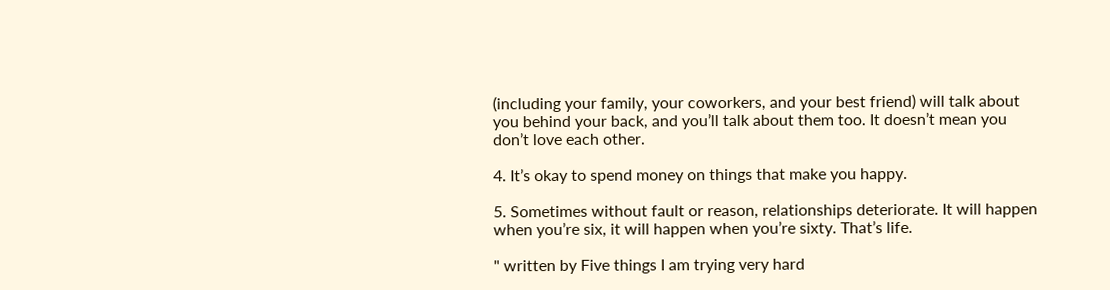(including your family, your coworkers, and your best friend) will talk about you behind your back, and you’ll talk about them too. It doesn’t mean you don’t love each other.

4. It’s okay to spend money on things that make you happy.

5. Sometimes without fault or reason, relationships deteriorate. It will happen when you’re six, it will happen when you’re sixty. That’s life.

" written by Five things I am trying very hard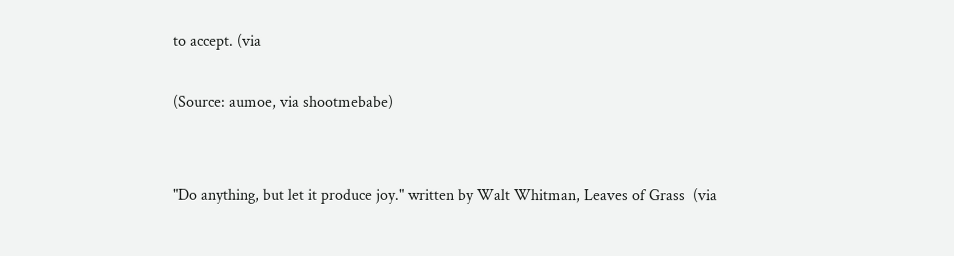to accept. (via

(Source: aumoe, via shootmebabe)


"Do anything, but let it produce joy." written by Walt Whitman, Leaves of Grass  (via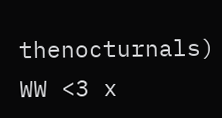thenocturnals)
WW <3 x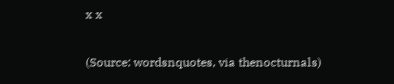x x

(Source: wordsnquotes, via thenocturnals)